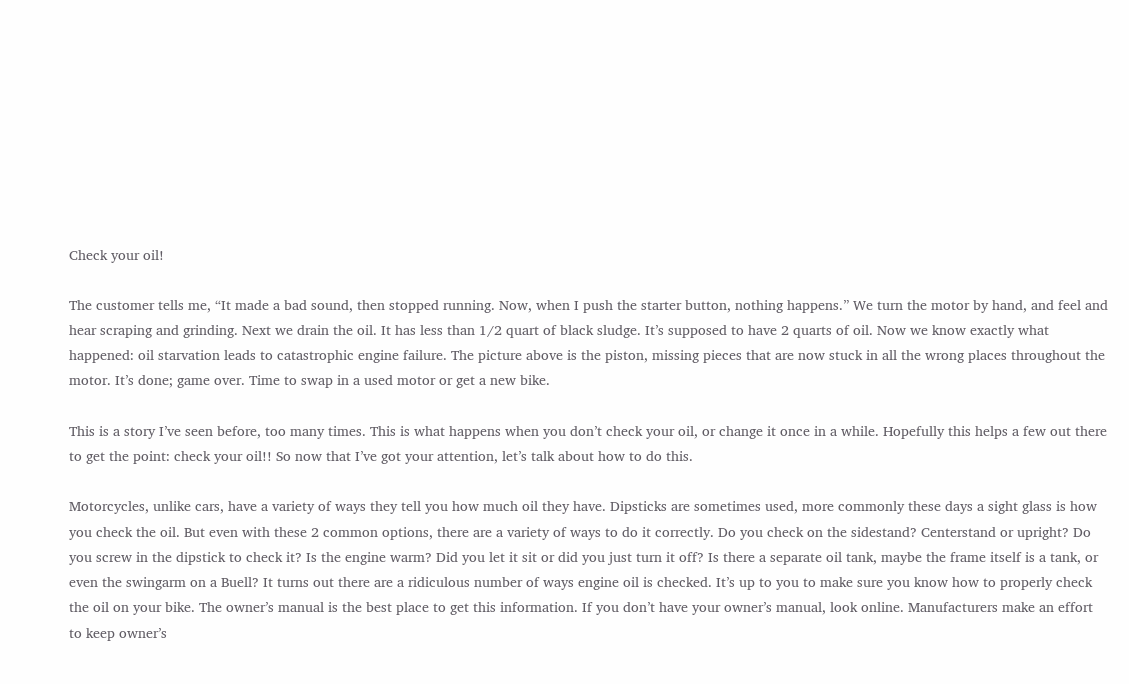Check your oil!

The customer tells me, “It made a bad sound, then stopped running. Now, when I push the starter button, nothing happens.” We turn the motor by hand, and feel and hear scraping and grinding. Next we drain the oil. It has less than 1/2 quart of black sludge. It’s supposed to have 2 quarts of oil. Now we know exactly what happened: oil starvation leads to catastrophic engine failure. The picture above is the piston, missing pieces that are now stuck in all the wrong places throughout the motor. It’s done; game over. Time to swap in a used motor or get a new bike.

This is a story I’ve seen before, too many times. This is what happens when you don’t check your oil, or change it once in a while. Hopefully this helps a few out there to get the point: check your oil!! So now that I’ve got your attention, let’s talk about how to do this.

Motorcycles, unlike cars, have a variety of ways they tell you how much oil they have. Dipsticks are sometimes used, more commonly these days a sight glass is how you check the oil. But even with these 2 common options, there are a variety of ways to do it correctly. Do you check on the sidestand? Centerstand or upright? Do you screw in the dipstick to check it? Is the engine warm? Did you let it sit or did you just turn it off? Is there a separate oil tank, maybe the frame itself is a tank, or even the swingarm on a Buell? It turns out there are a ridiculous number of ways engine oil is checked. It’s up to you to make sure you know how to properly check the oil on your bike. The owner’s manual is the best place to get this information. If you don’t have your owner’s manual, look online. Manufacturers make an effort to keep owner’s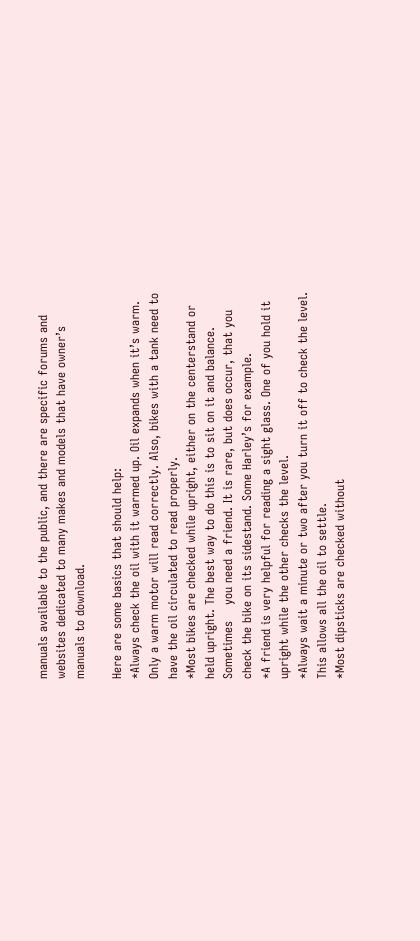manuals available to the public, and there are specific forums and websites dedicated to many makes and models that have owner’s manuals to download.

Here are some basics that should help:
*Always check the oil with it warmed up. Oil expands when it’s warm. Only a warm motor will read correctly. Also, bikes with a tank need to have the oil circulated to read properly.
*Most bikes are checked while upright, either on the centerstand or held upright. The best way to do this is to sit on it and balance. Sometimes    you need a friend. It is rare, but does occur, that you check the bike on its sidestand. Some Harley’s for example.
*A friend is very helpful for reading a sight glass. One of you hold it upright while the other checks the level.
*Always wait a minute or two after you turn it off to check the level. This allows all the oil to settle.
*Most dipsticks are checked without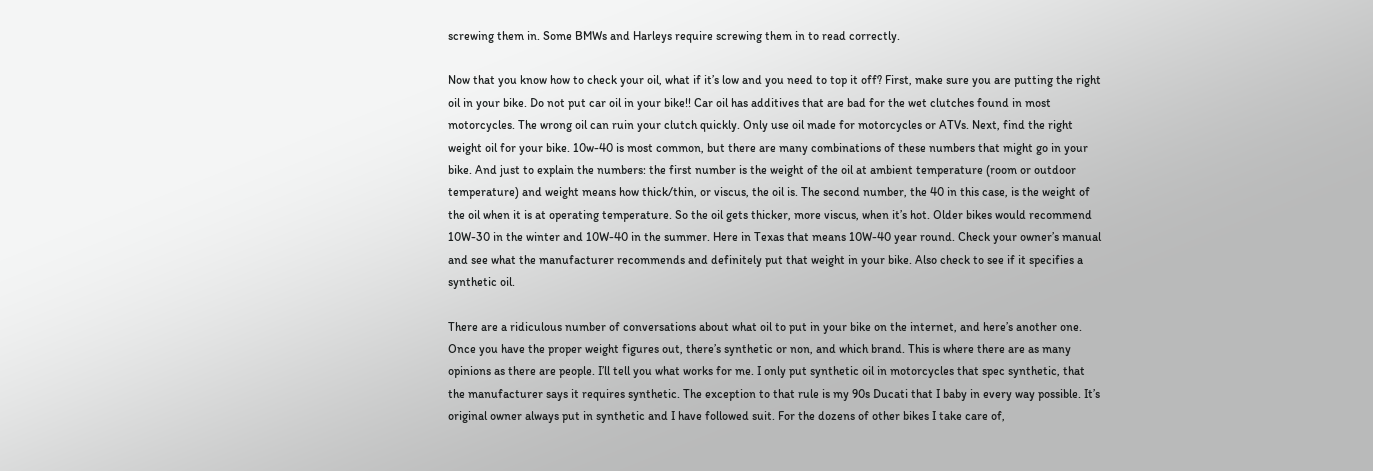screwing them in. Some BMWs and Harleys require screwing them in to read correctly.

Now that you know how to check your oil, what if it’s low and you need to top it off? First, make sure you are putting the right oil in your bike. Do not put car oil in your bike!! Car oil has additives that are bad for the wet clutches found in most motorcycles. The wrong oil can ruin your clutch quickly. Only use oil made for motorcycles or ATVs. Next, find the right weight oil for your bike. 10w-40 is most common, but there are many combinations of these numbers that might go in your bike. And just to explain the numbers: the first number is the weight of the oil at ambient temperature (room or outdoor temperature) and weight means how thick/thin, or viscus, the oil is. The second number, the 40 in this case, is the weight of the oil when it is at operating temperature. So the oil gets thicker, more viscus, when it’s hot. Older bikes would recommend 10W-30 in the winter and 10W-40 in the summer. Here in Texas that means 10W-40 year round. Check your owner’s manual and see what the manufacturer recommends and definitely put that weight in your bike. Also check to see if it specifies a synthetic oil.

There are a ridiculous number of conversations about what oil to put in your bike on the internet, and here’s another one. Once you have the proper weight figures out, there’s synthetic or non, and which brand. This is where there are as many opinions as there are people. I’ll tell you what works for me. I only put synthetic oil in motorcycles that spec synthetic, that the manufacturer says it requires synthetic. The exception to that rule is my 90s Ducati that I baby in every way possible. It’s original owner always put in synthetic and I have followed suit. For the dozens of other bikes I take care of,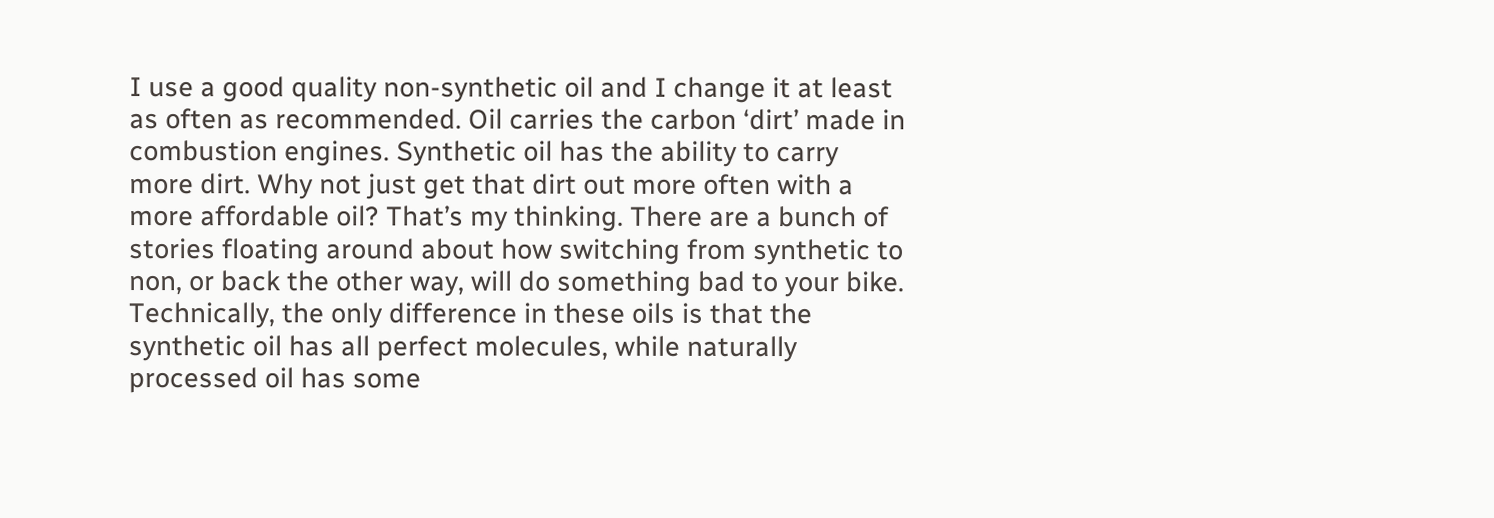I use a good quality non-synthetic oil and I change it at least as often as recommended. Oil carries the carbon ‘dirt’ made in combustion engines. Synthetic oil has the ability to carry more dirt. Why not just get that dirt out more often with a more affordable oil? That’s my thinking. There are a bunch of stories floating around about how switching from synthetic to non, or back the other way, will do something bad to your bike. Technically, the only difference in these oils is that the synthetic oil has all perfect molecules, while naturally processed oil has some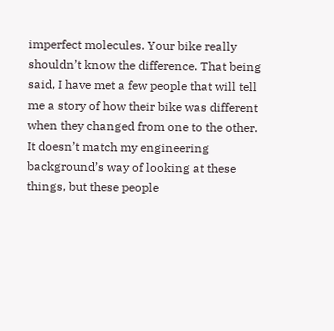imperfect molecules. Your bike really shouldn’t know the difference. That being said, I have met a few people that will tell me a story of how their bike was different when they changed from one to the other. It doesn’t match my engineering background’s way of looking at these things, but these people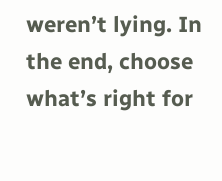weren’t lying. In the end, choose what’s right for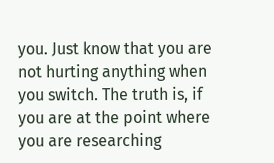you. Just know that you are not hurting anything when you switch. The truth is, if you are at the point where you are researching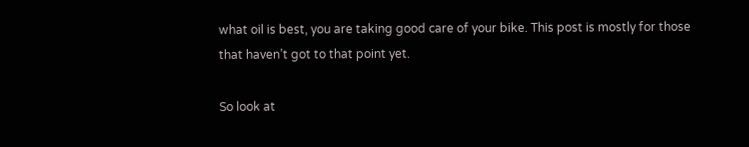what oil is best, you are taking good care of your bike. This post is mostly for those that haven’t got to that point yet.

So look at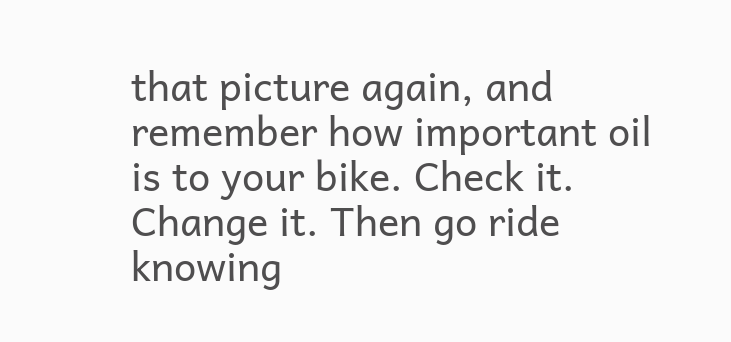that picture again, and remember how important oil is to your bike. Check it. Change it. Then go ride knowing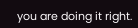you are doing it right.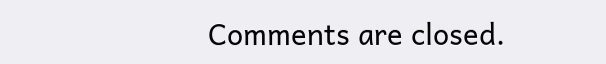Comments are closed.